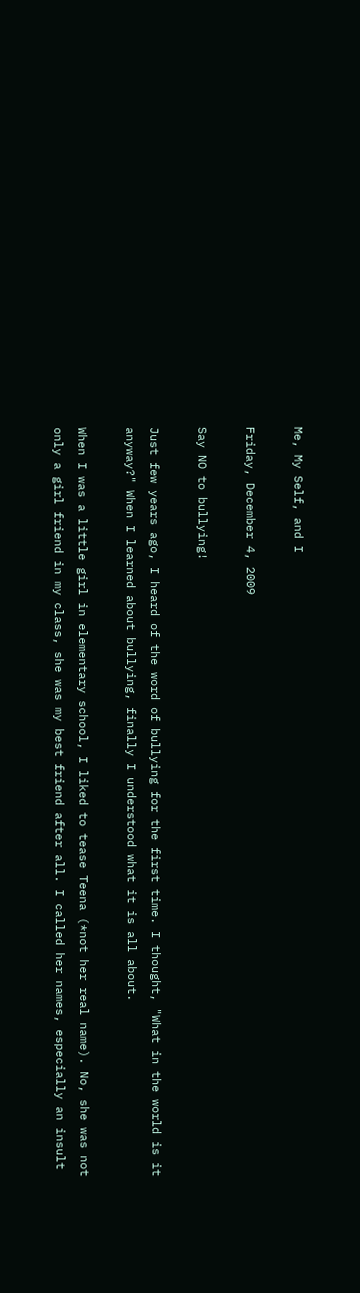Me, My Self, and I

Friday, December 4, 2009

Say NO to bullying!

Just few years ago, I heard of the word of bullying for the first time. I thought, "What in the world is it anyway?" When I learned about bullying, finally I understood what it is all about.

When I was a little girl in elementary school, I liked to tease Teena (*not her real name). No, she was not only a girl friend in my class, she was my best friend after all. I called her names, especially an insult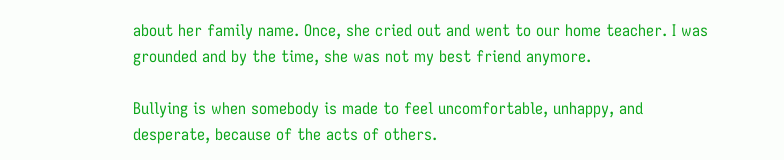about her family name. Once, she cried out and went to our home teacher. I was grounded and by the time, she was not my best friend anymore.

Bullying is when somebody is made to feel uncomfortable, unhappy, and desperate, because of the acts of others.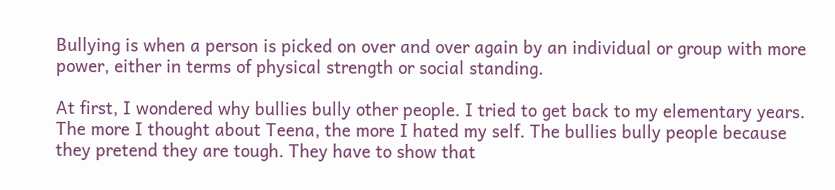Bullying is when a person is picked on over and over again by an individual or group with more power, either in terms of physical strength or social standing.

At first, I wondered why bullies bully other people. I tried to get back to my elementary years. The more I thought about Teena, the more I hated my self. The bullies bully people because they pretend they are tough. They have to show that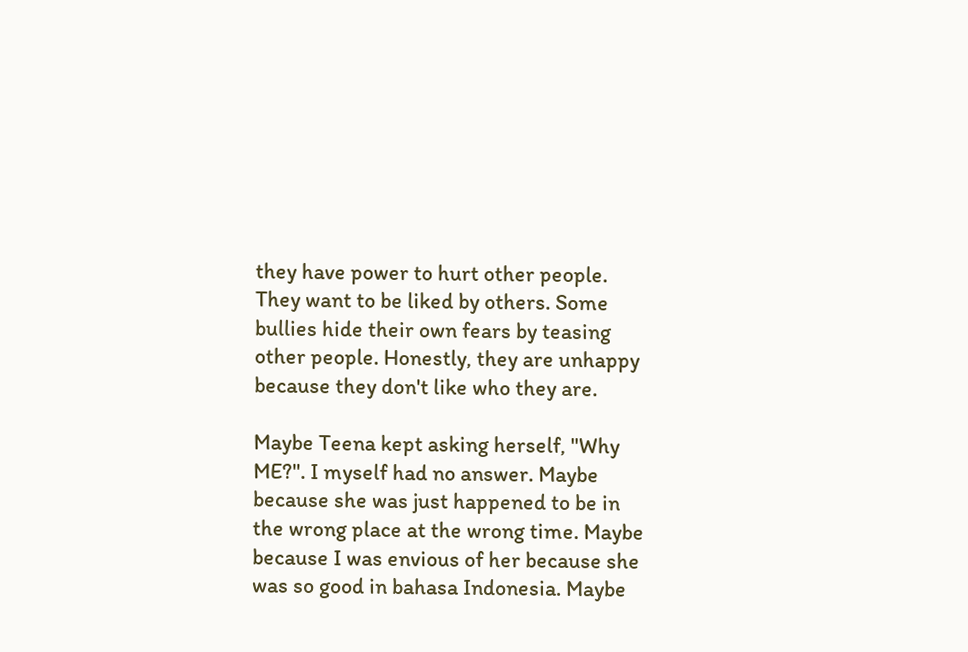they have power to hurt other people. They want to be liked by others. Some bullies hide their own fears by teasing other people. Honestly, they are unhappy because they don't like who they are.

Maybe Teena kept asking herself, "Why ME?". I myself had no answer. Maybe because she was just happened to be in the wrong place at the wrong time. Maybe because I was envious of her because she was so good in bahasa Indonesia. Maybe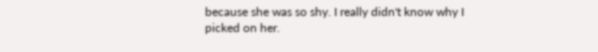because she was so shy. I really didn't know why I picked on her.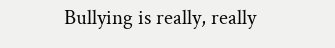Bullying is really, really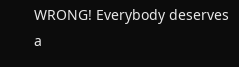WRONG! Everybody deserves a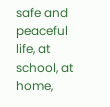safe and peaceful life, at school, at home,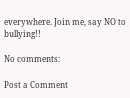everywhere. Join me, say NO to bullying!!

No comments:

Post a Comment